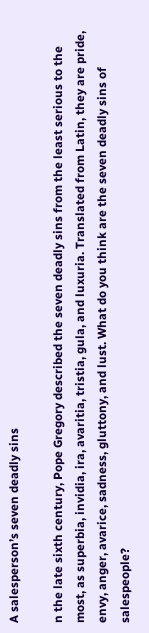A salesperson’s seven deadly sins

n the late sixth century, Pope Gregory described the seven deadly sins from the least serious to the most, as superbia, invidia, ira, avaritia, tristia, gula, and luxuria. Translated from Latin, they are pride, envy, anger, avarice, sadness, gluttony, and lust. What do you think are the seven deadly sins of salespeople?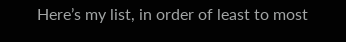Here’s my list, in order of least to most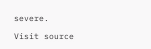severe.

Visit source